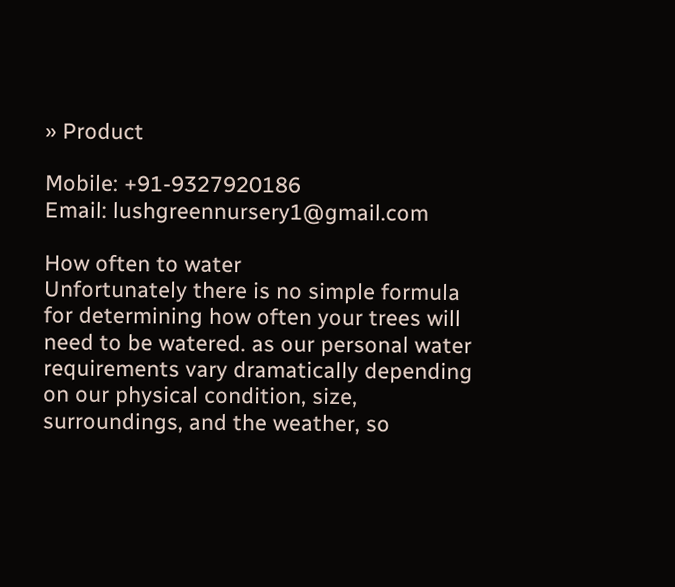» Product

Mobile: +91-9327920186
Email: lushgreennursery1@gmail.com

How often to water
Unfortunately there is no simple formula for determining how often your trees will need to be watered. as our personal water requirements vary dramatically depending on our physical condition, size, surroundings, and the weather, so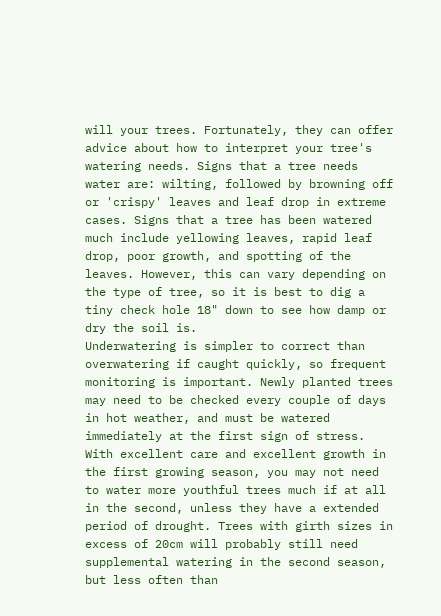will your trees. Fortunately, they can offer advice about how to interpret your tree's watering needs. Signs that a tree needs water are: wilting, followed by browning off or 'crispy' leaves and leaf drop in extreme cases. Signs that a tree has been watered much include yellowing leaves, rapid leaf drop, poor growth, and spotting of the leaves. However, this can vary depending on the type of tree, so it is best to dig a tiny check hole 18" down to see how damp or dry the soil is.
Underwatering is simpler to correct than overwatering if caught quickly, so frequent monitoring is important. Newly planted trees may need to be checked every couple of days in hot weather, and must be watered immediately at the first sign of stress. With excellent care and excellent growth in the first growing season, you may not need to water more youthful trees much if at all in the second, unless they have a extended period of drought. Trees with girth sizes in excess of 20cm will probably still need supplemental watering in the second season, but less often than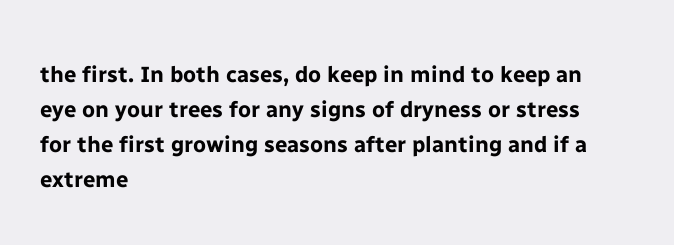the first. In both cases, do keep in mind to keep an eye on your trees for any signs of dryness or stress for the first growing seasons after planting and if a extreme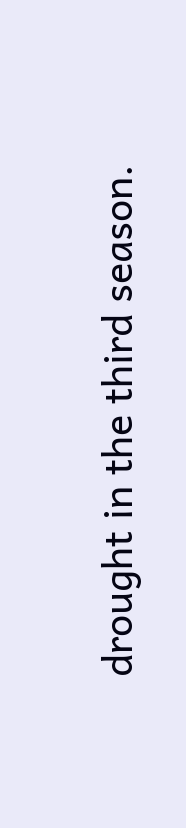drought in the third season.